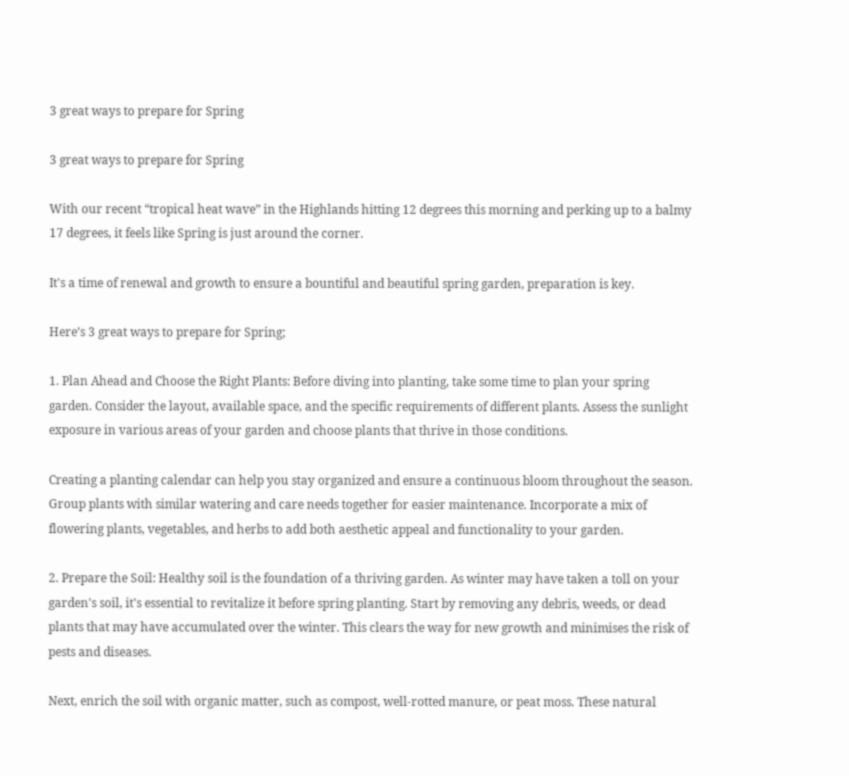3 great ways to prepare for Spring

3 great ways to prepare for Spring

With our recent “tropical heat wave” in the Highlands hitting 12 degrees this morning and perking up to a balmy 17 degrees, it feels like Spring is just around the corner.

It's a time of renewal and growth to ensure a bountiful and beautiful spring garden, preparation is key.

Here’s 3 great ways to prepare for Spring;

1. Plan Ahead and Choose the Right Plants: Before diving into planting, take some time to plan your spring garden. Consider the layout, available space, and the specific requirements of different plants. Assess the sunlight exposure in various areas of your garden and choose plants that thrive in those conditions.

Creating a planting calendar can help you stay organized and ensure a continuous bloom throughout the season. Group plants with similar watering and care needs together for easier maintenance. Incorporate a mix of flowering plants, vegetables, and herbs to add both aesthetic appeal and functionality to your garden.

2. Prepare the Soil: Healthy soil is the foundation of a thriving garden. As winter may have taken a toll on your garden's soil, it's essential to revitalize it before spring planting. Start by removing any debris, weeds, or dead plants that may have accumulated over the winter. This clears the way for new growth and minimises the risk of pests and diseases.

Next, enrich the soil with organic matter, such as compost, well-rotted manure, or peat moss. These natural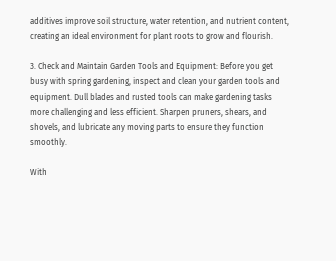additives improve soil structure, water retention, and nutrient content, creating an ideal environment for plant roots to grow and flourish.

3. Check and Maintain Garden Tools and Equipment: Before you get busy with spring gardening, inspect and clean your garden tools and equipment. Dull blades and rusted tools can make gardening tasks more challenging and less efficient. Sharpen pruners, shears, and shovels, and lubricate any moving parts to ensure they function smoothly.

With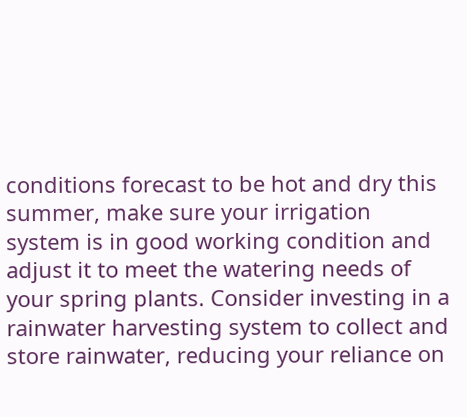conditions forecast to be hot and dry this summer, make sure your irrigation system is in good working condition and adjust it to meet the watering needs of your spring plants. Consider investing in a rainwater harvesting system to collect and store rainwater, reducing your reliance on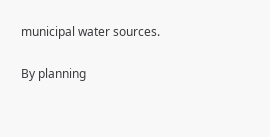municipal water sources.

By planning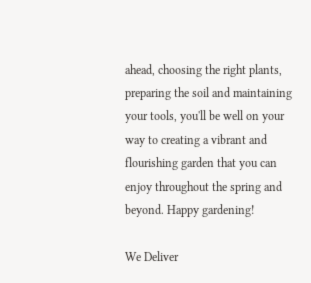ahead, choosing the right plants, preparing the soil and maintaining your tools, you'll be well on your way to creating a vibrant and flourishing garden that you can enjoy throughout the spring and beyond. Happy gardening!

We Deliver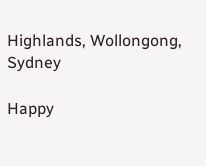Highlands, Wollongong, Sydney

Happy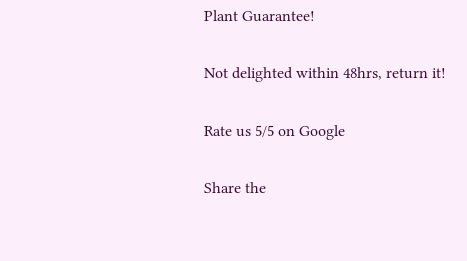Plant Guarantee!

Not delighted within 48hrs, return it!

Rate us 5/5 on Google

Share the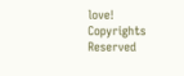love!
Copyrights Reserved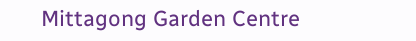Mittagong Garden Centre